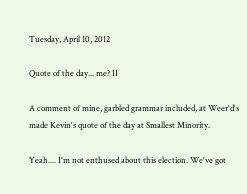Tuesday, April 10, 2012

Quote of the day... me? II

A comment of mine, garbled grammar included, at Weer'd's made Kevin's quote of the day at Smallest Minority.

Yeah.... I'm not enthused about this election. We've got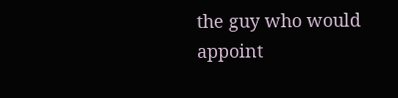the guy who would appoint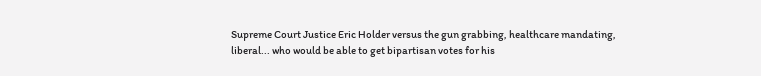Supreme Court Justice Eric Holder versus the gun grabbing, healthcare mandating, liberal... who would be able to get bipartisan votes for his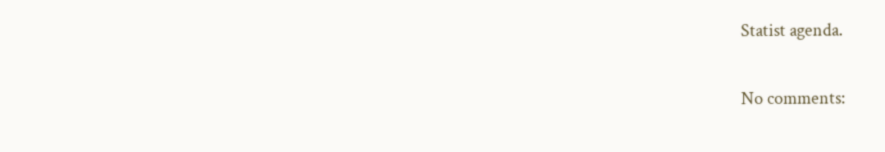Statist agenda.

No comments: